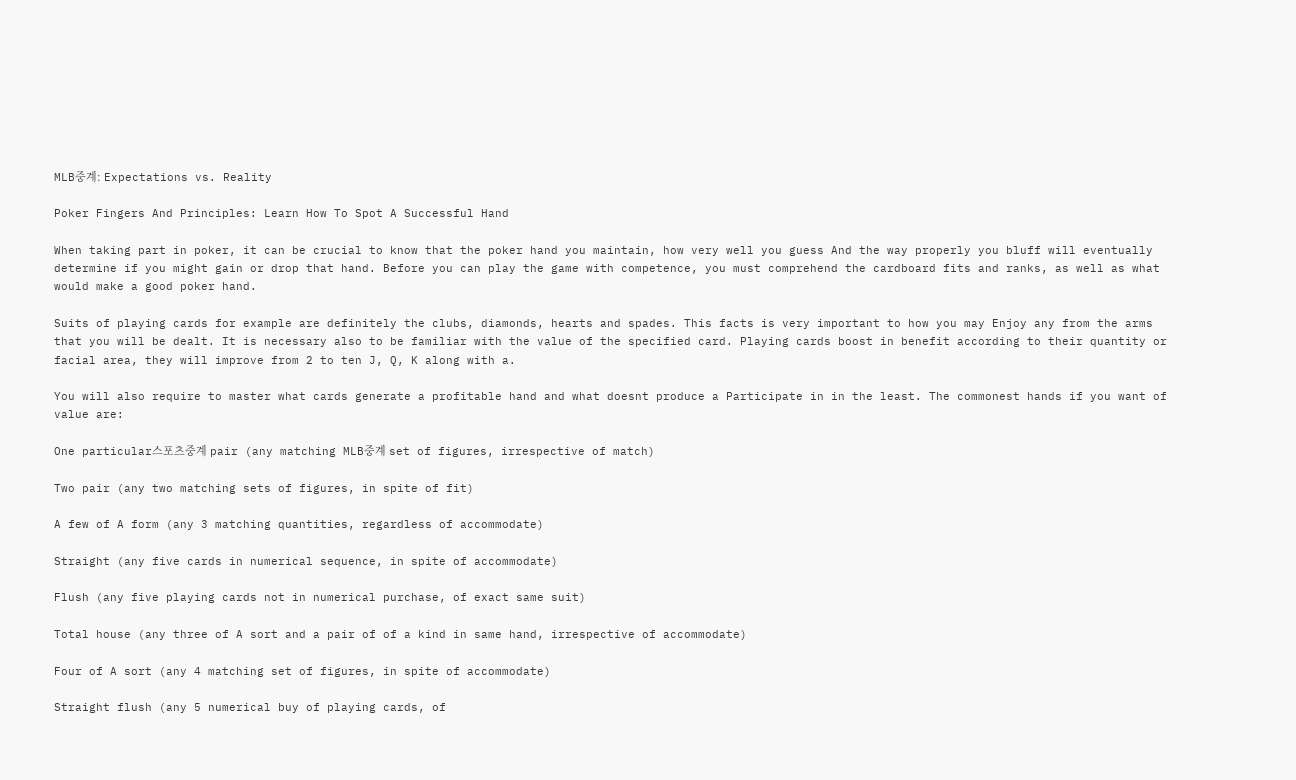MLB중계: Expectations vs. Reality

Poker Fingers And Principles: Learn How To Spot A Successful Hand

When taking part in poker, it can be crucial to know that the poker hand you maintain, how very well you guess And the way properly you bluff will eventually determine if you might gain or drop that hand. Before you can play the game with competence, you must comprehend the cardboard fits and ranks, as well as what would make a good poker hand.

Suits of playing cards for example are definitely the clubs, diamonds, hearts and spades. This facts is very important to how you may Enjoy any from the arms that you will be dealt. It is necessary also to be familiar with the value of the specified card. Playing cards boost in benefit according to their quantity or facial area, they will improve from 2 to ten J, Q, K along with a.

You will also require to master what cards generate a profitable hand and what doesnt produce a Participate in in the least. The commonest hands if you want of value are:

One particular스포츠중계 pair (any matching MLB중계 set of figures, irrespective of match)

Two pair (any two matching sets of figures, in spite of fit)

A few of A form (any 3 matching quantities, regardless of accommodate)

Straight (any five cards in numerical sequence, in spite of accommodate)

Flush (any five playing cards not in numerical purchase, of exact same suit)

Total house (any three of A sort and a pair of of a kind in same hand, irrespective of accommodate)

Four of A sort (any 4 matching set of figures, in spite of accommodate)

Straight flush (any 5 numerical buy of playing cards, of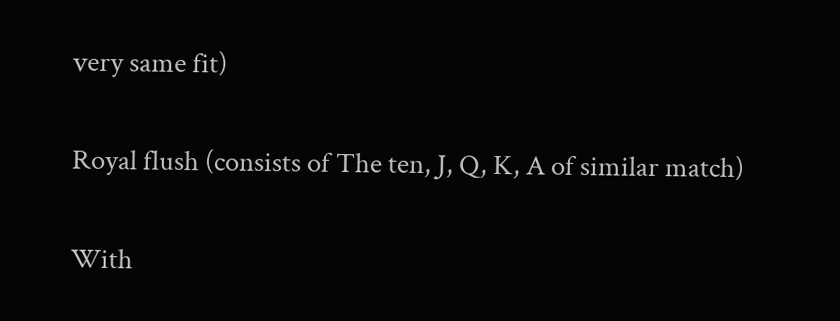very same fit)

Royal flush (consists of The ten, J, Q, K, A of similar match)

With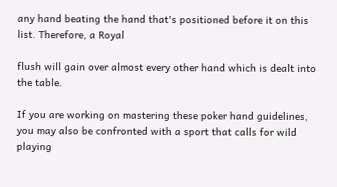any hand beating the hand that's positioned before it on this list. Therefore, a Royal

flush will gain over almost every other hand which is dealt into the table.

If you are working on mastering these poker hand guidelines, you may also be confronted with a sport that calls for wild playing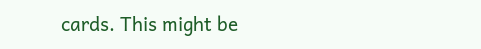cards. This might be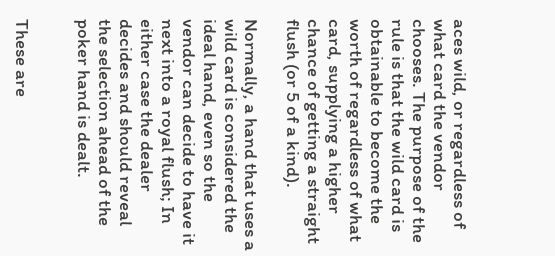aces wild, or regardless of what card the vendor chooses. The purpose of the rule is that the wild card is obtainable to become the worth of regardless of what card, supplying a higher chance of getting a straight flush (or 5 of a kind).

Normally, a hand that uses a wild card is considered the ideal hand, even so the vendor can decide to have it next into a royal flush; In either case the dealer decides and should reveal the selection ahead of the poker hand is dealt.


These are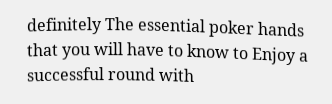definitely The essential poker hands that you will have to know to Enjoy a successful round with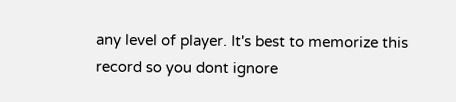any level of player. It's best to memorize this record so you dont ignore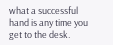what a successful hand is any time you get to the desk.